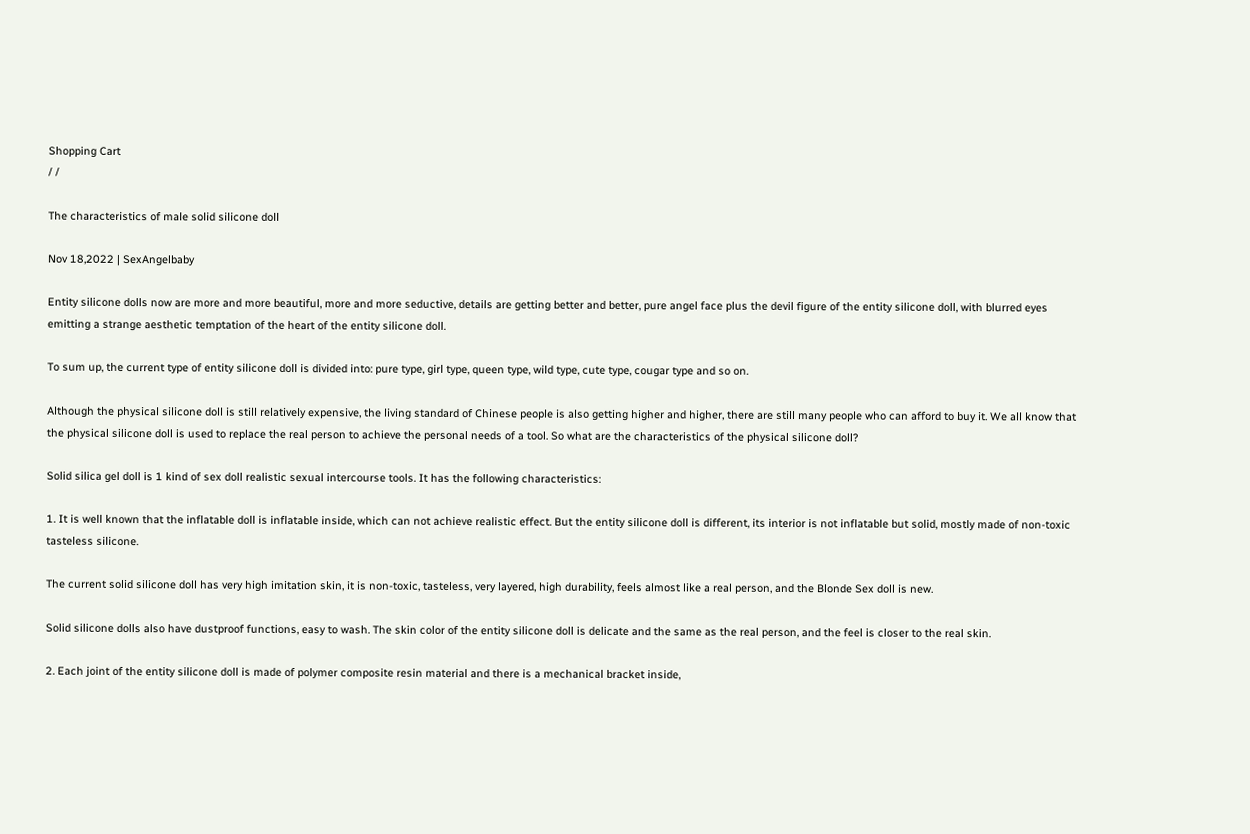Shopping Cart
/ /

The characteristics of male solid silicone doll

Nov 18,2022 | SexAngelbaby

Entity silicone dolls now are more and more beautiful, more and more seductive, details are getting better and better, pure angel face plus the devil figure of the entity silicone doll, with blurred eyes emitting a strange aesthetic temptation of the heart of the entity silicone doll.

To sum up, the current type of entity silicone doll is divided into: pure type, girl type, queen type, wild type, cute type, cougar type and so on.

Although the physical silicone doll is still relatively expensive, the living standard of Chinese people is also getting higher and higher, there are still many people who can afford to buy it. We all know that the physical silicone doll is used to replace the real person to achieve the personal needs of a tool. So what are the characteristics of the physical silicone doll?

Solid silica gel doll is 1 kind of sex doll realistic sexual intercourse tools. It has the following characteristics:

1. It is well known that the inflatable doll is inflatable inside, which can not achieve realistic effect. But the entity silicone doll is different, its interior is not inflatable but solid, mostly made of non-toxic tasteless silicone.

The current solid silicone doll has very high imitation skin, it is non-toxic, tasteless, very layered, high durability, feels almost like a real person, and the Blonde Sex doll is new.

Solid silicone dolls also have dustproof functions, easy to wash. The skin color of the entity silicone doll is delicate and the same as the real person, and the feel is closer to the real skin.

2. Each joint of the entity silicone doll is made of polymer composite resin material and there is a mechanical bracket inside,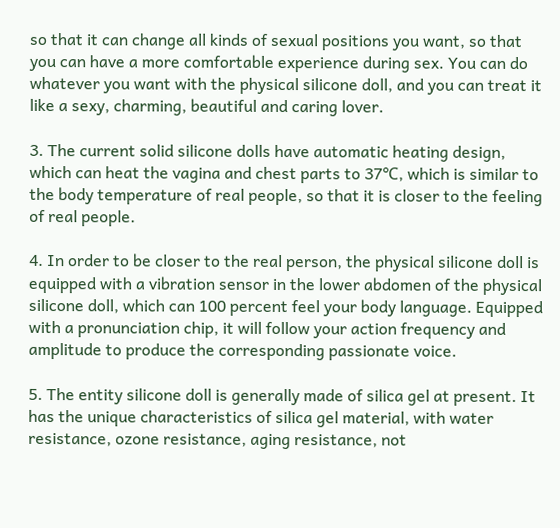so that it can change all kinds of sexual positions you want, so that you can have a more comfortable experience during sex. You can do whatever you want with the physical silicone doll, and you can treat it like a sexy, charming, beautiful and caring lover.

3. The current solid silicone dolls have automatic heating design, which can heat the vagina and chest parts to 37℃, which is similar to the body temperature of real people, so that it is closer to the feeling of real people.

4. In order to be closer to the real person, the physical silicone doll is equipped with a vibration sensor in the lower abdomen of the physical silicone doll, which can 100 percent feel your body language. Equipped with a pronunciation chip, it will follow your action frequency and amplitude to produce the corresponding passionate voice.

5. The entity silicone doll is generally made of silica gel at present. It has the unique characteristics of silica gel material, with water resistance, ozone resistance, aging resistance, not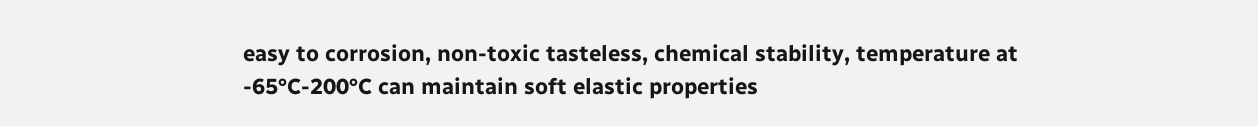easy to corrosion, non-toxic tasteless, chemical stability, temperature at -65°C-200°C can maintain soft elastic properties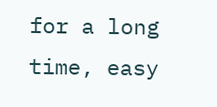for a long time, easy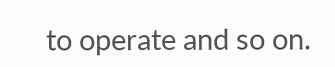to operate and so on.